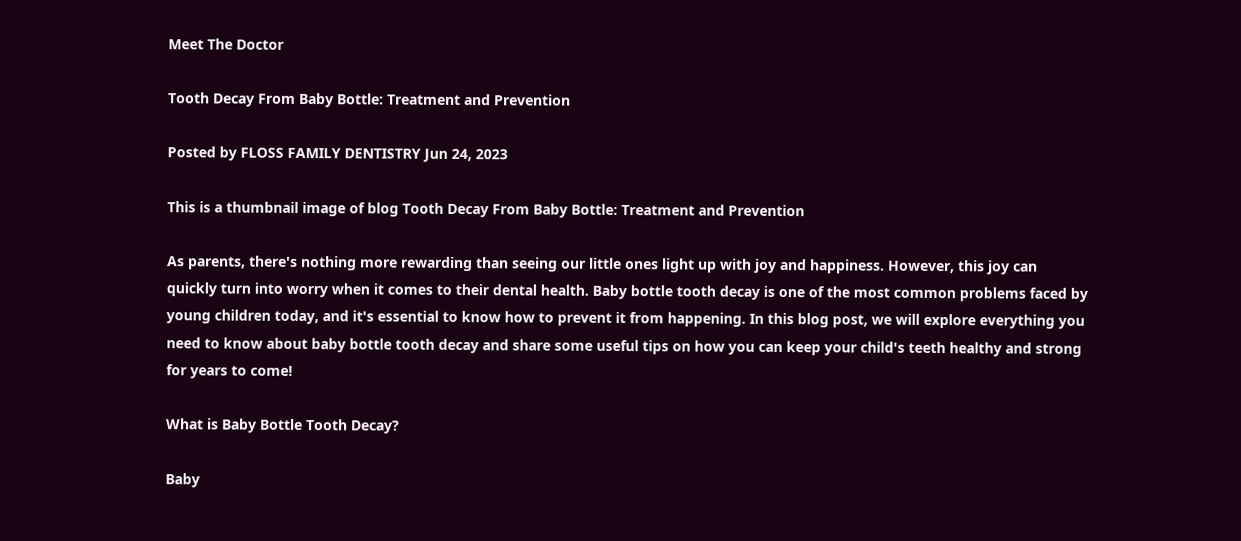Meet The Doctor

Tooth Decay From Baby Bottle: Treatment and Prevention

Posted by FLOSS FAMILY DENTISTRY Jun 24, 2023

This is a thumbnail image of blog Tooth Decay From Baby Bottle: Treatment and Prevention

As parents, there's nothing more rewarding than seeing our little ones light up with joy and happiness. However, this joy can quickly turn into worry when it comes to their dental health. Baby bottle tooth decay is one of the most common problems faced by young children today, and it's essential to know how to prevent it from happening. In this blog post, we will explore everything you need to know about baby bottle tooth decay and share some useful tips on how you can keep your child's teeth healthy and strong for years to come!

What is Baby Bottle Tooth Decay?

Baby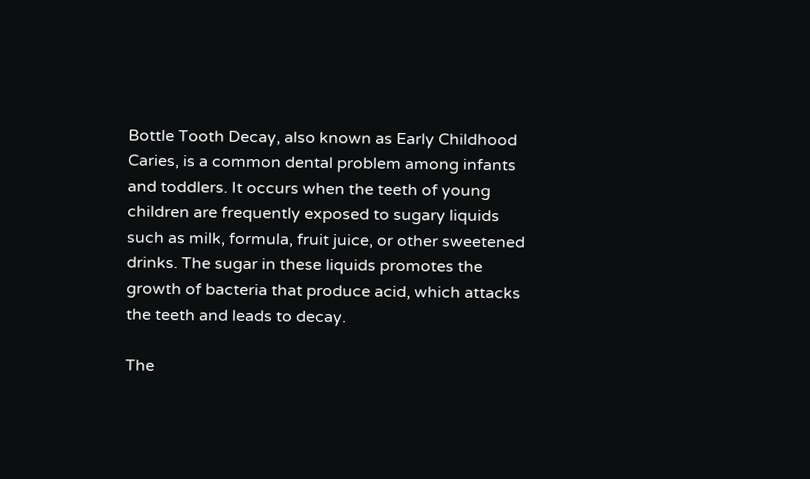Bottle Tooth Decay, also known as Early Childhood Caries, is a common dental problem among infants and toddlers. It occurs when the teeth of young children are frequently exposed to sugary liquids such as milk, formula, fruit juice, or other sweetened drinks. The sugar in these liquids promotes the growth of bacteria that produce acid, which attacks the teeth and leads to decay.

The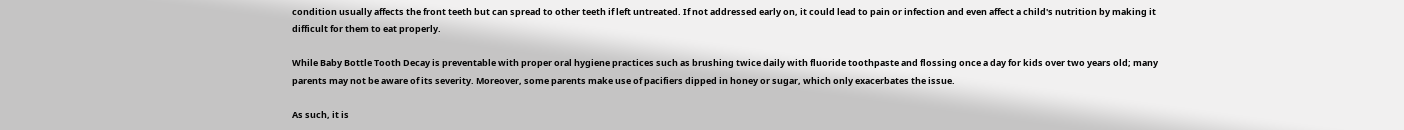condition usually affects the front teeth but can spread to other teeth if left untreated. If not addressed early on, it could lead to pain or infection and even affect a child's nutrition by making it difficult for them to eat properly.

While Baby Bottle Tooth Decay is preventable with proper oral hygiene practices such as brushing twice daily with fluoride toothpaste and flossing once a day for kids over two years old; many parents may not be aware of its severity. Moreover, some parents make use of pacifiers dipped in honey or sugar, which only exacerbates the issue.

As such, it is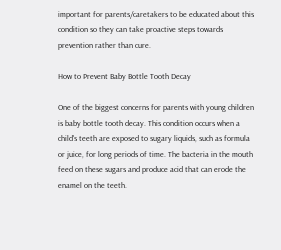important for parents/caretakers to be educated about this condition so they can take proactive steps towards prevention rather than cure.

How to Prevent Baby Bottle Tooth Decay

One of the biggest concerns for parents with young children is baby bottle tooth decay. This condition occurs when a child's teeth are exposed to sugary liquids, such as formula or juice, for long periods of time. The bacteria in the mouth feed on these sugars and produce acid that can erode the enamel on the teeth.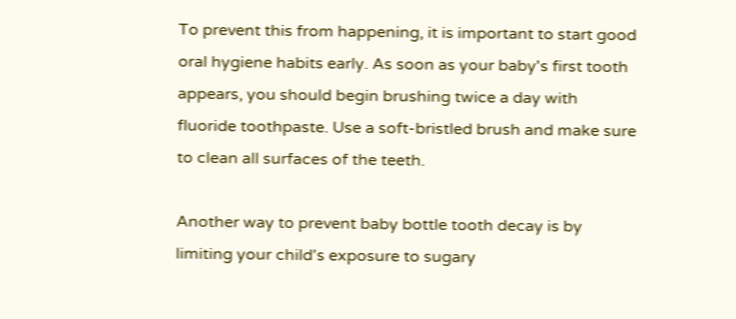To prevent this from happening, it is important to start good oral hygiene habits early. As soon as your baby's first tooth appears, you should begin brushing twice a day with fluoride toothpaste. Use a soft-bristled brush and make sure to clean all surfaces of the teeth.

Another way to prevent baby bottle tooth decay is by limiting your child's exposure to sugary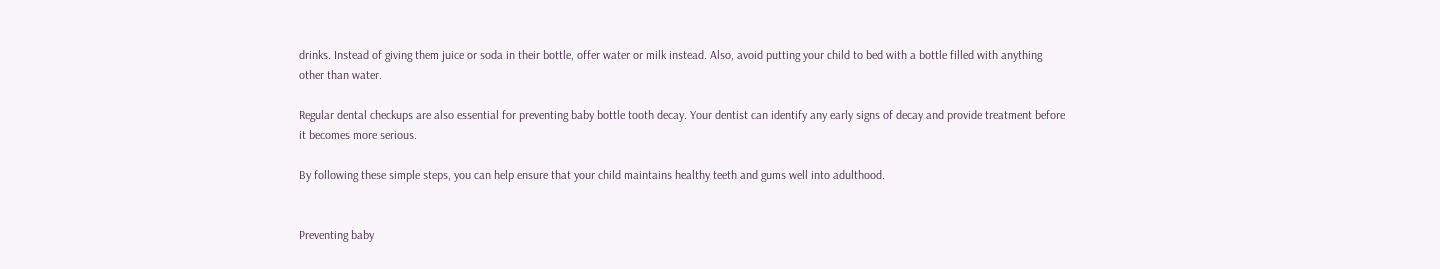drinks. Instead of giving them juice or soda in their bottle, offer water or milk instead. Also, avoid putting your child to bed with a bottle filled with anything other than water.

Regular dental checkups are also essential for preventing baby bottle tooth decay. Your dentist can identify any early signs of decay and provide treatment before it becomes more serious.

By following these simple steps, you can help ensure that your child maintains healthy teeth and gums well into adulthood.


Preventing baby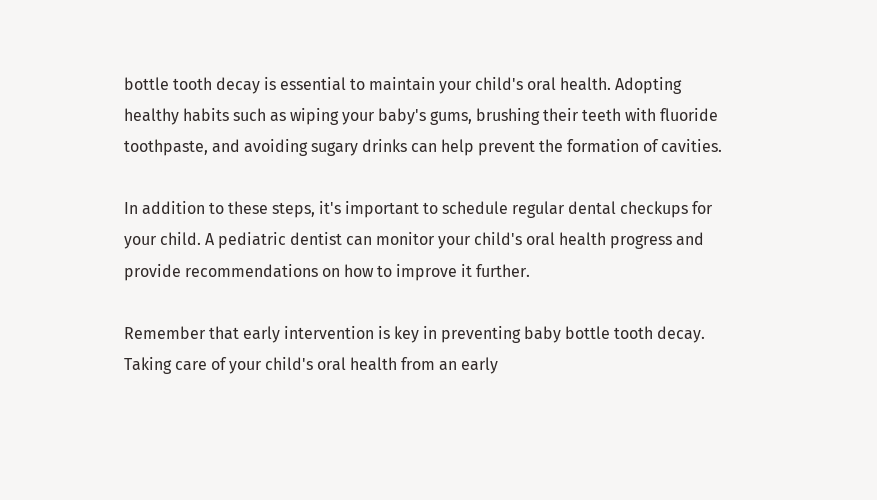bottle tooth decay is essential to maintain your child's oral health. Adopting healthy habits such as wiping your baby's gums, brushing their teeth with fluoride toothpaste, and avoiding sugary drinks can help prevent the formation of cavities.

In addition to these steps, it's important to schedule regular dental checkups for your child. A pediatric dentist can monitor your child's oral health progress and provide recommendations on how to improve it further.

Remember that early intervention is key in preventing baby bottle tooth decay. Taking care of your child's oral health from an early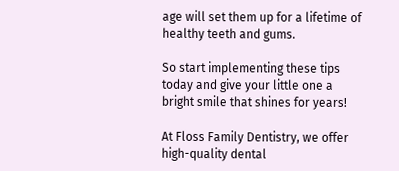age will set them up for a lifetime of healthy teeth and gums.

So start implementing these tips today and give your little one a bright smile that shines for years!

At Floss Family Dentistry, we offer high-quality dental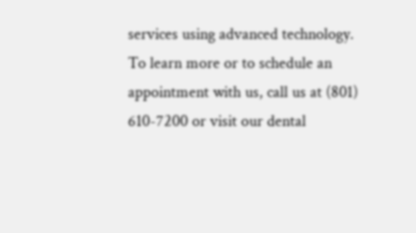services using advanced technology. To learn more or to schedule an appointment with us, call us at (801) 610-7200 or visit our dental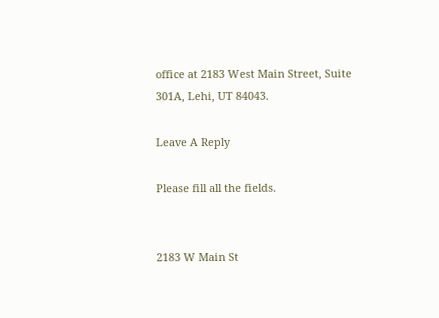office at 2183 West Main Street, Suite 301A, Lehi, UT 84043.

Leave A Reply

Please fill all the fields.


2183 W Main St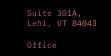Suite 301A,
Lehi, UT 84043

Office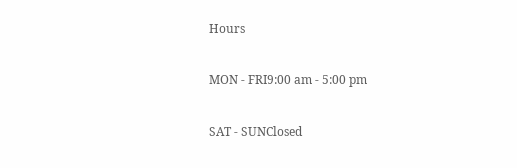Hours

MON - FRI9:00 am - 5:00 pm

SAT - SUNClosed